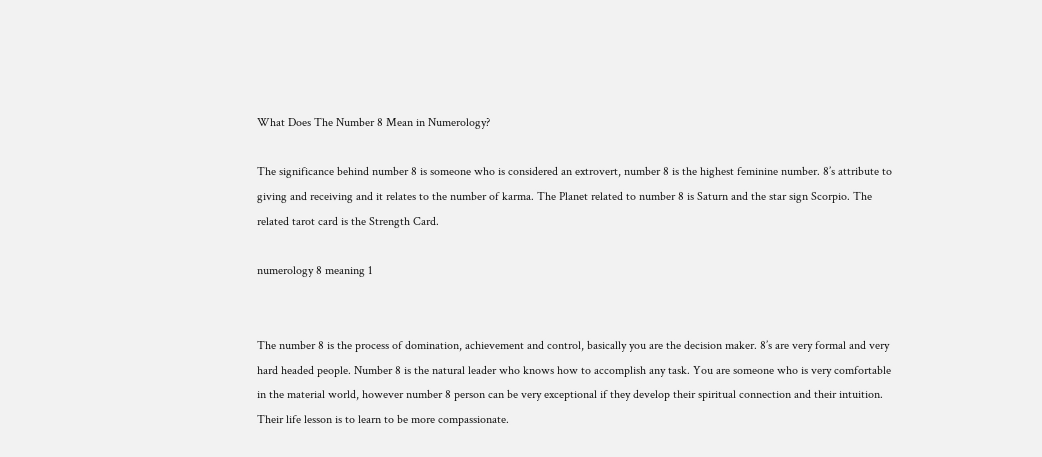What Does The Number 8 Mean in Numerology?

The significance behind number 8 is someone who is considered an extrovert, number 8 is the highest feminine number. 8’s attribute to giving and receiving and it relates to the number of karma. The Planet related to number 8 is Saturn and the star sign Scorpio. The related tarot card is the Strength Card.

numerology 8 meaning 1


The number 8 is the process of domination, achievement and control, basically you are the decision maker. 8’s are very formal and very hard headed people. Number 8 is the natural leader who knows how to accomplish any task. You are someone who is very comfortable in the material world, however number 8 person can be very exceptional if they develop their spiritual connection and their intuition. Their life lesson is to learn to be more compassionate.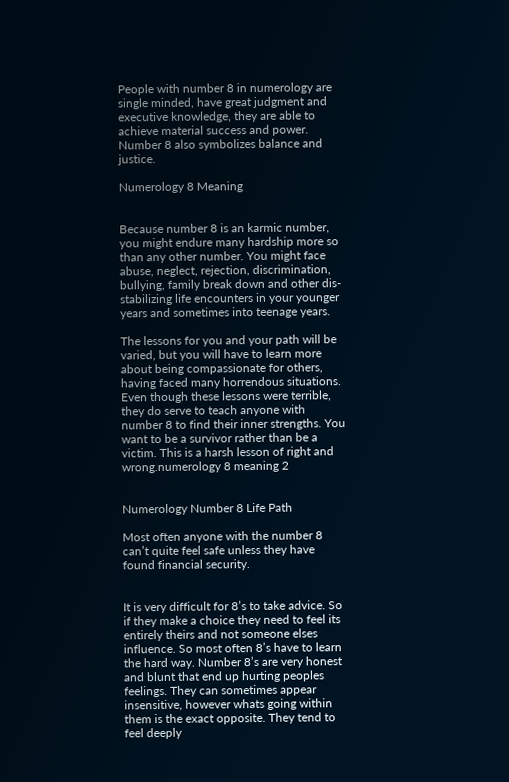People with number 8 in numerology are single minded, have great judgment and executive knowledge, they are able to achieve material success and power. Number 8 also symbolizes balance and justice.

Numerology 8 Meaning


Because number 8 is an karmic number, you might endure many hardship more so than any other number. You might face abuse, neglect, rejection, discrimination, bullying, family break down and other dis-stabilizing life encounters in your younger years and sometimes into teenage years.

The lessons for you and your path will be varied, but you will have to learn more about being compassionate for others, having faced many horrendous situations. Even though these lessons were terrible, they do serve to teach anyone with number 8 to find their inner strengths. You want to be a survivor rather than be a victim. This is a harsh lesson of right and wrong.numerology 8 meaning 2


Numerology Number 8 Life Path

Most often anyone with the number 8 can’t quite feel safe unless they have found financial security.


It is very difficult for 8’s to take advice. So if they make a choice they need to feel its entirely theirs and not someone elses influence. So most often 8’s have to learn the hard way. Number 8’s are very honest and blunt that end up hurting peoples feelings. They can sometimes appear insensitive, however whats going within them is the exact opposite. They tend to feel deeply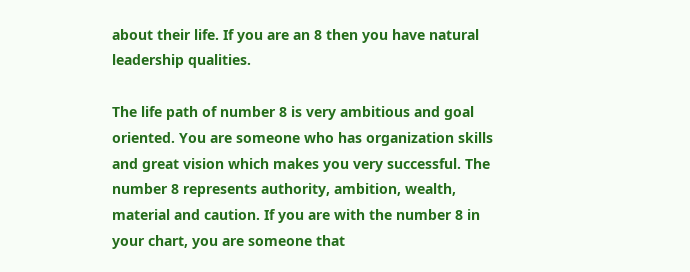about their life. If you are an 8 then you have natural leadership qualities.

The life path of number 8 is very ambitious and goal oriented. You are someone who has organization skills and great vision which makes you very successful. The number 8 represents authority, ambition, wealth, material and caution. If you are with the number 8 in your chart, you are someone that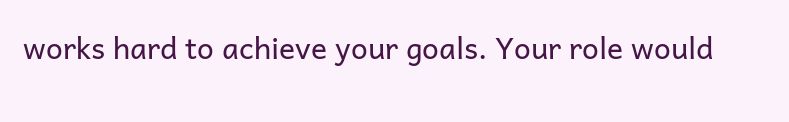works hard to achieve your goals. Your role would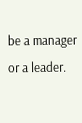be a manager or a leader.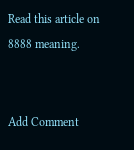Read this article on 8888 meaning.


Add Comment